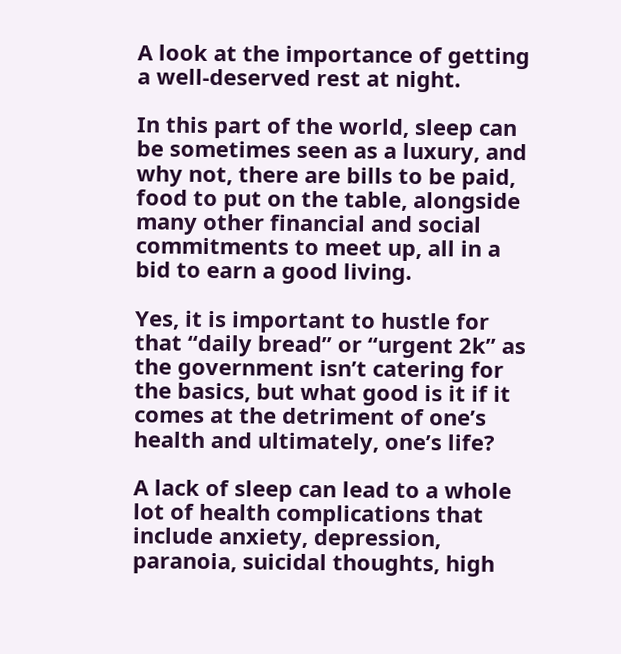A look at the importance of getting a well-deserved rest at night.

In this part of the world, sleep can be sometimes seen as a luxury, and why not, there are bills to be paid, food to put on the table, alongside many other financial and social commitments to meet up, all in a bid to earn a good living.

Yes, it is important to hustle for that “daily bread” or “urgent 2k” as the government isn’t catering for the basics, but what good is it if it comes at the detriment of one’s health and ultimately, one’s life?

A lack of sleep can lead to a whole lot of health complications that include anxiety, depression, paranoia, suicidal thoughts, high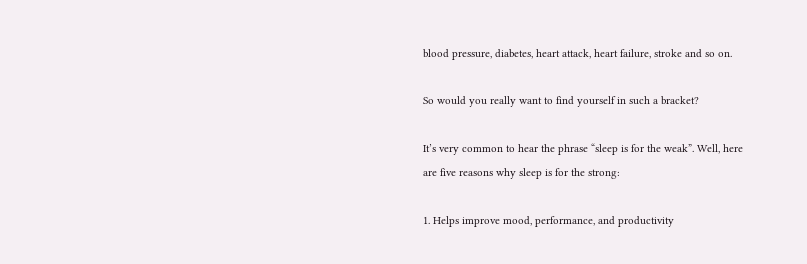blood pressure, diabetes, heart attack, heart failure, stroke and so on.

So would you really want to find yourself in such a bracket?

It’s very common to hear the phrase “sleep is for the weak”. Well, here are five reasons why sleep is for the strong:

1. Helps improve mood, performance, and productivity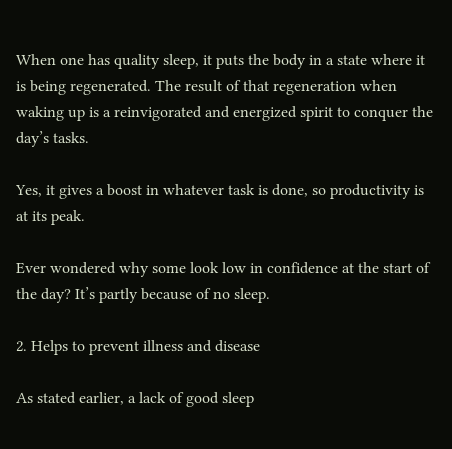When one has quality sleep, it puts the body in a state where it is being regenerated. The result of that regeneration when waking up is a reinvigorated and energized spirit to conquer the day’s tasks.

Yes, it gives a boost in whatever task is done, so productivity is at its peak.

Ever wondered why some look low in confidence at the start of the day? It’s partly because of no sleep.

2. Helps to prevent illness and disease

As stated earlier, a lack of good sleep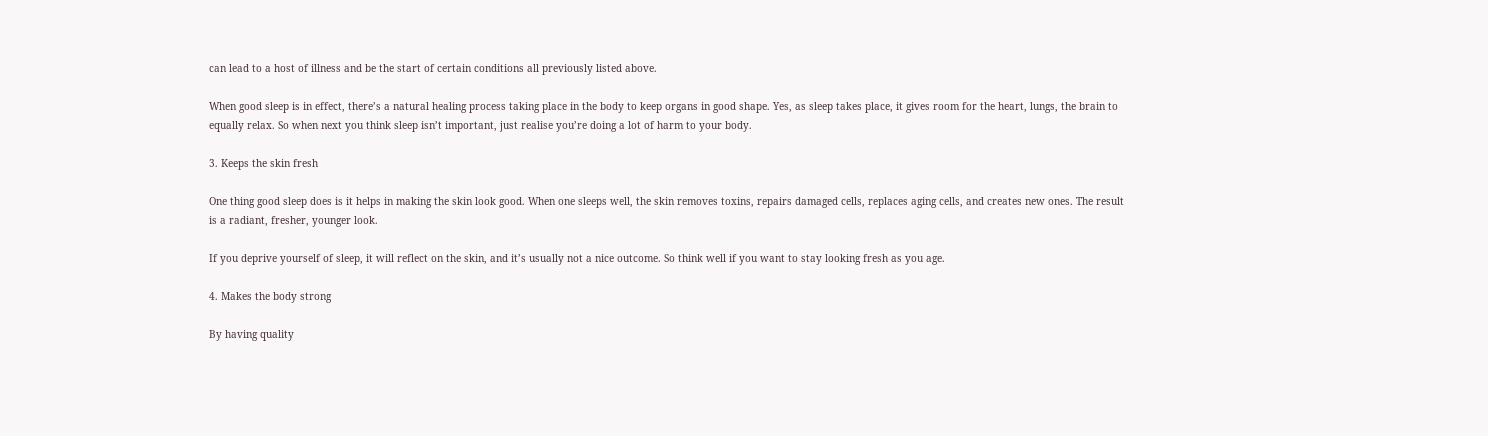can lead to a host of illness and be the start of certain conditions all previously listed above.

When good sleep is in effect, there’s a natural healing process taking place in the body to keep organs in good shape. Yes, as sleep takes place, it gives room for the heart, lungs, the brain to equally relax. So when next you think sleep isn’t important, just realise you’re doing a lot of harm to your body.

3. Keeps the skin fresh

One thing good sleep does is it helps in making the skin look good. When one sleeps well, the skin removes toxins, repairs damaged cells, replaces aging cells, and creates new ones. The result is a radiant, fresher, younger look.

If you deprive yourself of sleep, it will reflect on the skin, and it’s usually not a nice outcome. So think well if you want to stay looking fresh as you age.

4. Makes the body strong

By having quality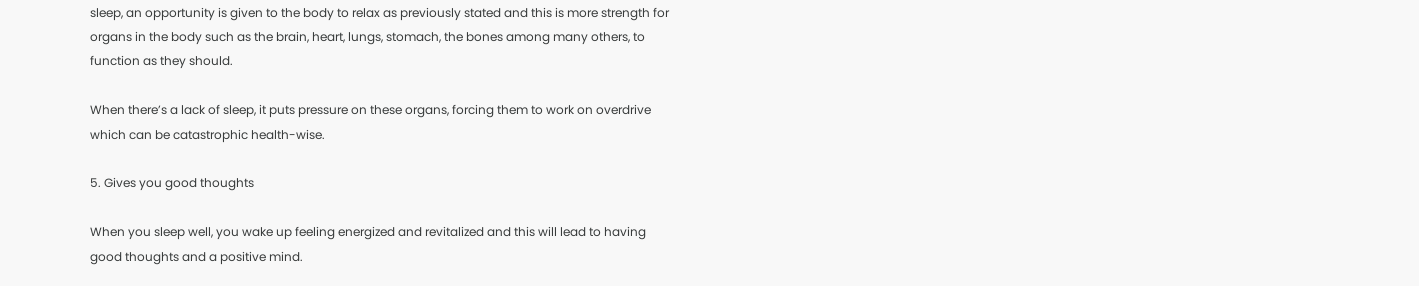sleep, an opportunity is given to the body to relax as previously stated and this is more strength for organs in the body such as the brain, heart, lungs, stomach, the bones among many others, to function as they should.

When there’s a lack of sleep, it puts pressure on these organs, forcing them to work on overdrive which can be catastrophic health-wise.

5. Gives you good thoughts

When you sleep well, you wake up feeling energized and revitalized and this will lead to having good thoughts and a positive mind.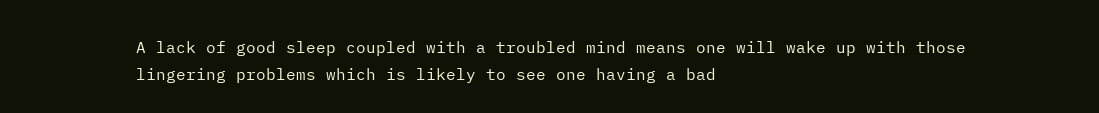A lack of good sleep coupled with a troubled mind means one will wake up with those lingering problems which is likely to see one having a bad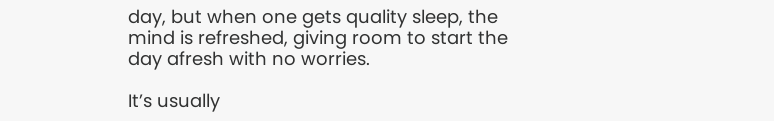day, but when one gets quality sleep, the mind is refreshed, giving room to start the day afresh with no worries.

It’s usually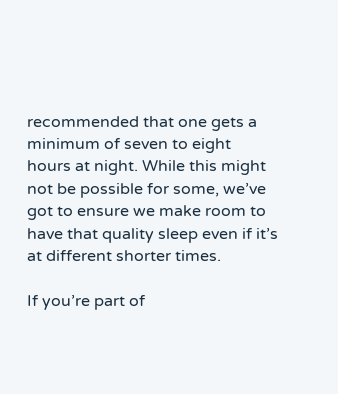recommended that one gets a minimum of seven to eight hours at night. While this might not be possible for some, we’ve got to ensure we make room to have that quality sleep even if it’s at different shorter times.

If you’re part of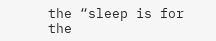the “sleep is for the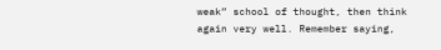weak” school of thought, then think again very well. Remember saying,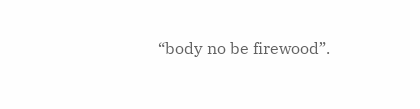“body no be firewood”.